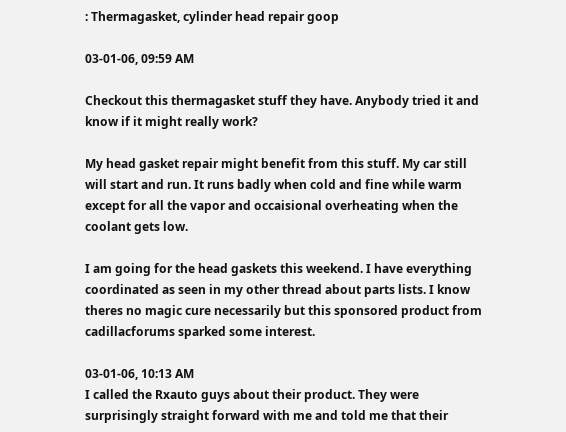: Thermagasket, cylinder head repair goop

03-01-06, 09:59 AM

Checkout this thermagasket stuff they have. Anybody tried it and know if it might really work?

My head gasket repair might benefit from this stuff. My car still will start and run. It runs badly when cold and fine while warm except for all the vapor and occaisional overheating when the coolant gets low.

I am going for the head gaskets this weekend. I have everything coordinated as seen in my other thread about parts lists. I know theres no magic cure necessarily but this sponsored product from cadillacforums sparked some interest.

03-01-06, 10:13 AM
I called the Rxauto guys about their product. They were surprisingly straight forward with me and told me that their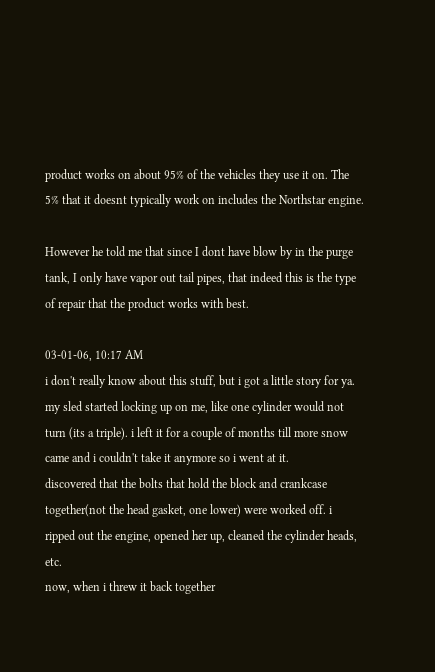product works on about 95% of the vehicles they use it on. The 5% that it doesnt typically work on includes the Northstar engine.

However he told me that since I dont have blow by in the purge tank, I only have vapor out tail pipes, that indeed this is the type of repair that the product works with best.

03-01-06, 10:17 AM
i don't really know about this stuff, but i got a little story for ya.
my sled started locking up on me, like one cylinder would not turn (its a triple). i left it for a couple of months till more snow came and i couldn't take it anymore so i went at it.
discovered that the bolts that hold the block and crankcase together(not the head gasket, one lower) were worked off. i ripped out the engine, opened her up, cleaned the cylinder heads, etc.
now, when i threw it back together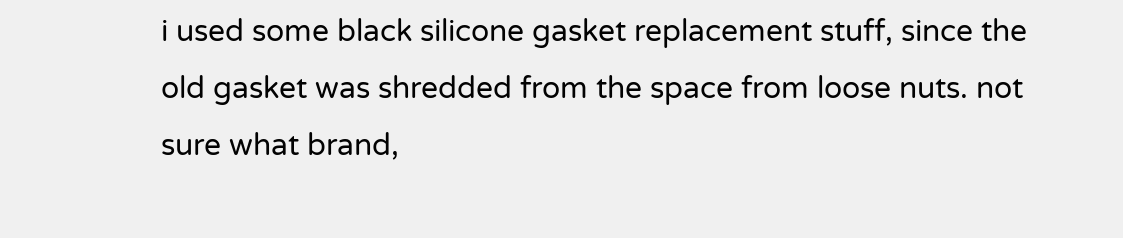i used some black silicone gasket replacement stuff, since the old gasket was shredded from the space from loose nuts. not sure what brand,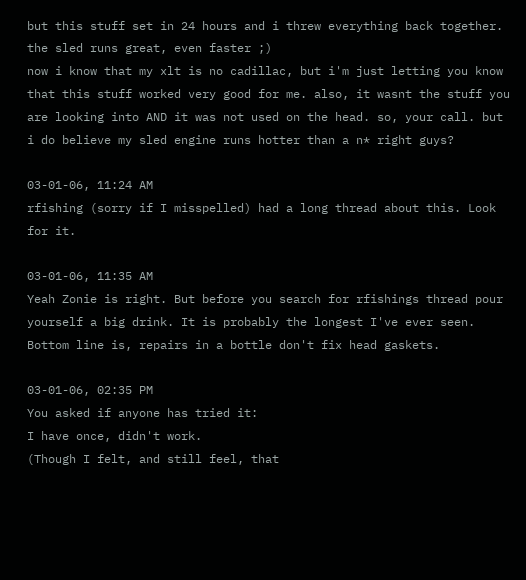but this stuff set in 24 hours and i threw everything back together.
the sled runs great, even faster ;)
now i know that my xlt is no cadillac, but i'm just letting you know that this stuff worked very good for me. also, it wasnt the stuff you are looking into AND it was not used on the head. so, your call. but i do believe my sled engine runs hotter than a n* right guys?

03-01-06, 11:24 AM
rfishing (sorry if I misspelled) had a long thread about this. Look for it.

03-01-06, 11:35 AM
Yeah Zonie is right. But before you search for rfishings thread pour yourself a big drink. It is probably the longest I've ever seen. Bottom line is, repairs in a bottle don't fix head gaskets.

03-01-06, 02:35 PM
You asked if anyone has tried it:
I have once, didn't work.
(Though I felt, and still feel, that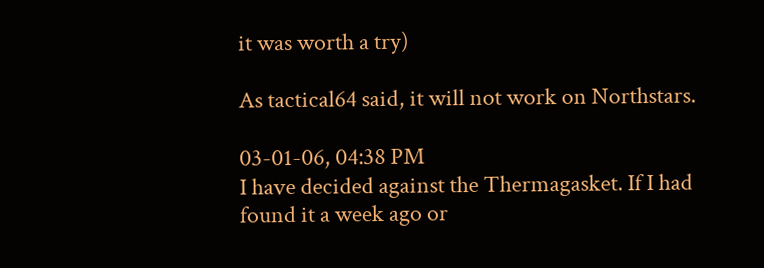it was worth a try)

As tactical64 said, it will not work on Northstars.

03-01-06, 04:38 PM
I have decided against the Thermagasket. If I had found it a week ago or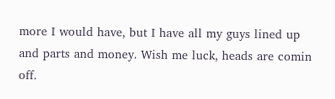more I would have, but I have all my guys lined up and parts and money. Wish me luck, heads are comin off.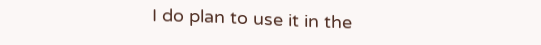I do plan to use it in the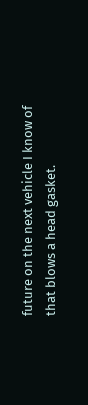future on the next vehicle I know of that blows a head gasket.